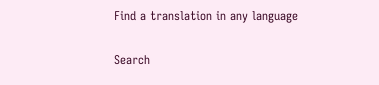Find a translation in any language

Search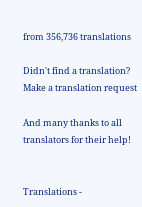from 356,736 translations

Didn't find a translation? Make a translation request

And many thanks to all translators for their help!


Translations -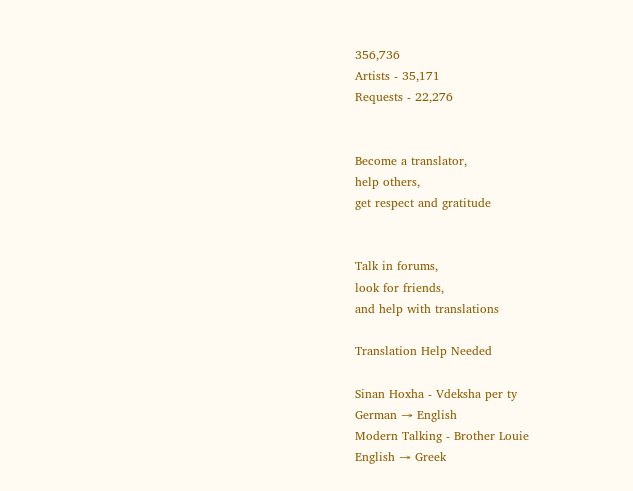356,736
Artists - 35,171
Requests - 22,276


Become a translator,
help others,
get respect and gratitude


Talk in forums,
look for friends,
and help with translations

Translation Help Needed

Sinan Hoxha - Vdeksha per ty
German → English
Modern Talking - Brother Louie
English → Greek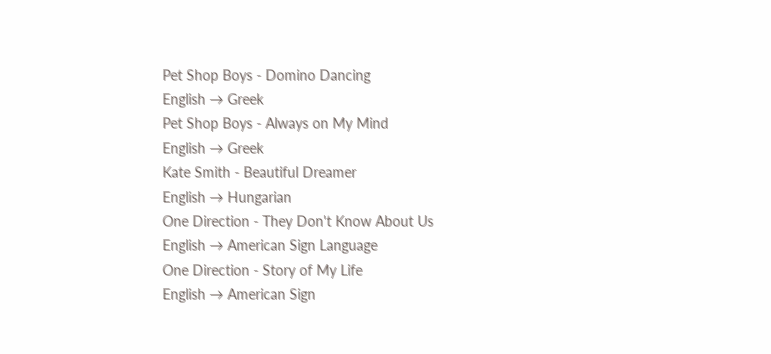Pet Shop Boys - Domino Dancing
English → Greek
Pet Shop Boys - Always on My Mind
English → Greek
Kate Smith - Beautiful Dreamer
English → Hungarian
One Direction - They Don't Know About Us
English → American Sign Language
One Direction - Story of My Life
English → American Sign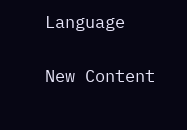Language

New Content